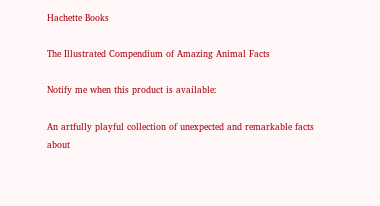Hachette Books

The Illustrated Compendium of Amazing Animal Facts

Notify me when this product is available:

An artfully playful collection of unexpected and remarkable facts about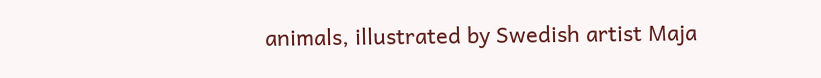animals, illustrated by Swedish artist Maja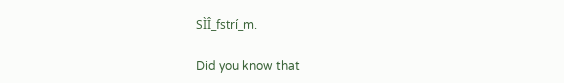SÌÎ_fstrí_m.

Did you know that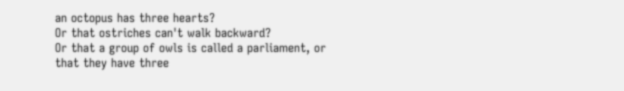an octopus has three hearts?
Or that ostriches can't walk backward?
Or that a group of owls is called a parliament, or that they have three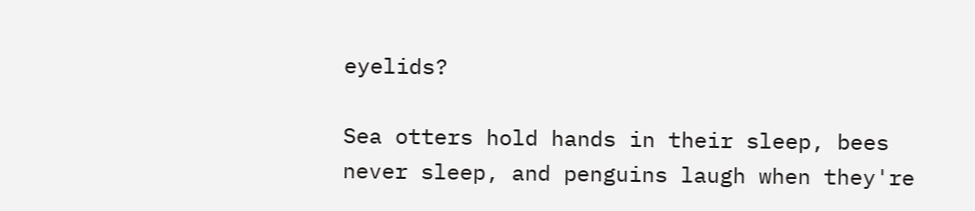eyelids?

Sea otters hold hands in their sleep, bees never sleep, and penguins laugh when they're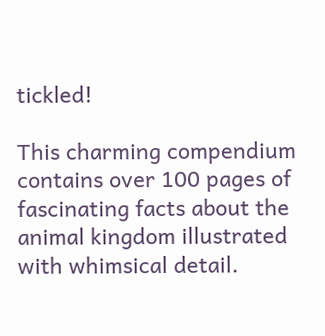tickled!

This charming compendium contains over 100 pages of fascinating facts about the animal kingdom illustrated with whimsical detail.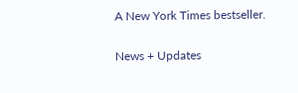A New York Times bestseller.

News + Updates